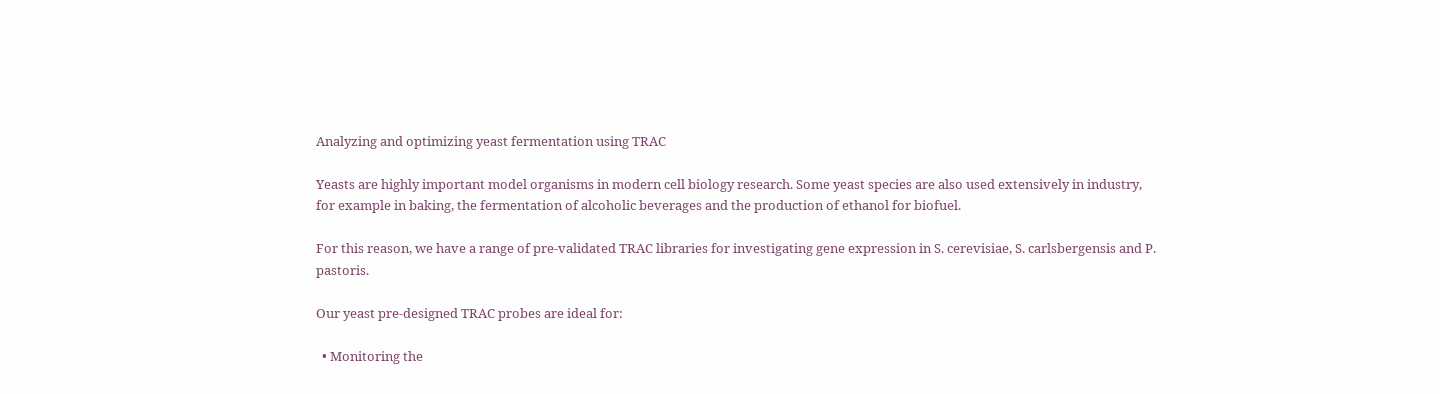Analyzing and optimizing yeast fermentation using TRAC

Yeasts are highly important model organisms in modern cell biology research. Some yeast species are also used extensively in industry, for example in baking, the fermentation of alcoholic beverages and the production of ethanol for biofuel.

For this reason, we have a range of pre-validated TRAC libraries for investigating gene expression in S. cerevisiae, S. carlsbergensis and P. pastoris.

Our yeast pre-designed TRAC probes are ideal for:

  • Monitoring the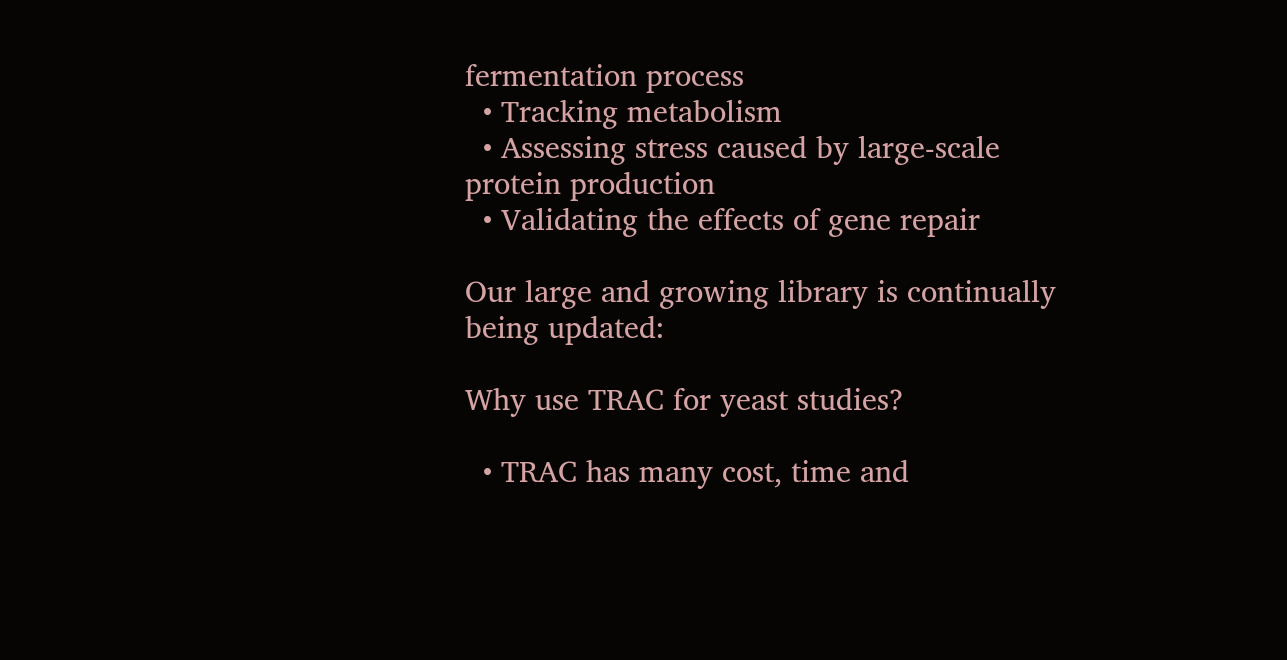fermentation process
  • Tracking metabolism
  • Assessing stress caused by large-scale protein production
  • Validating the effects of gene repair

Our large and growing library is continually being updated:

Why use TRAC for yeast studies?

  • TRAC has many cost, time and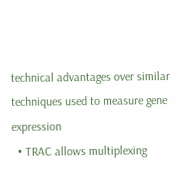technical advantages over similar techniques used to measure gene expression
  • TRAC allows multiplexing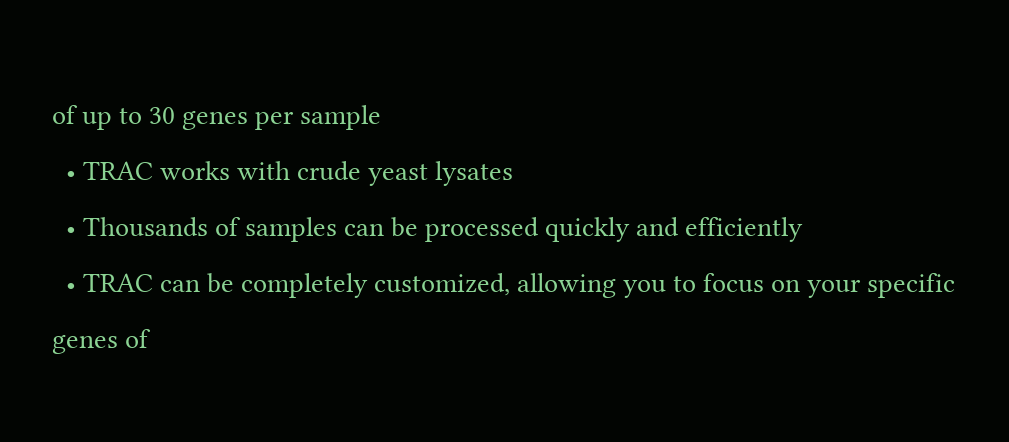of up to 30 genes per sample
  • TRAC works with crude yeast lysates
  • Thousands of samples can be processed quickly and efficiently
  • TRAC can be completely customized, allowing you to focus on your specific genes of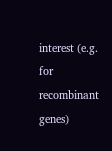interest (e.g. for recombinant genes)